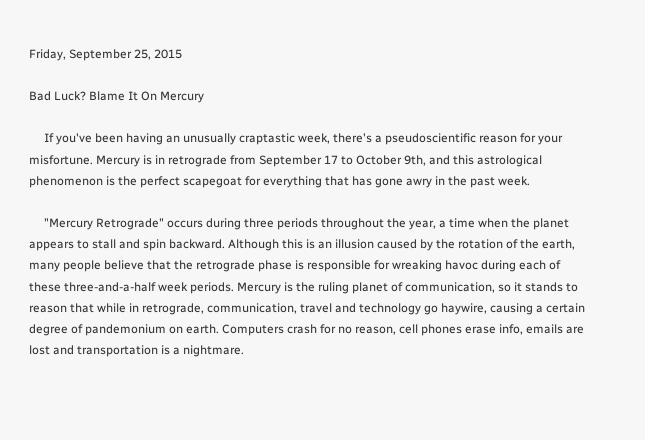Friday, September 25, 2015

Bad Luck? Blame It On Mercury

     If you've been having an unusually craptastic week, there's a pseudoscientific reason for your misfortune. Mercury is in retrograde from September 17 to October 9th, and this astrological phenomenon is the perfect scapegoat for everything that has gone awry in the past week.

     "Mercury Retrograde" occurs during three periods throughout the year, a time when the planet appears to stall and spin backward. Although this is an illusion caused by the rotation of the earth, many people believe that the retrograde phase is responsible for wreaking havoc during each of these three-and-a-half week periods. Mercury is the ruling planet of communication, so it stands to reason that while in retrograde, communication, travel and technology go haywire, causing a certain degree of pandemonium on earth. Computers crash for no reason, cell phones erase info, emails are lost and transportation is a nightmare.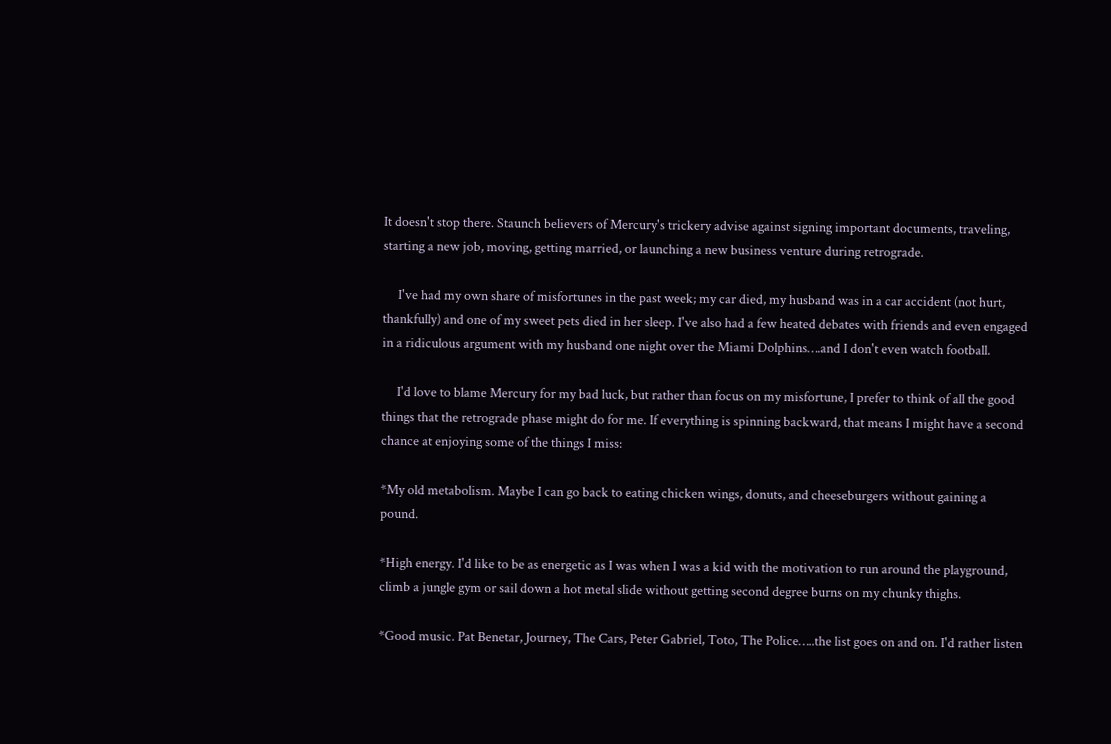It doesn't stop there. Staunch believers of Mercury's trickery advise against signing important documents, traveling, starting a new job, moving, getting married, or launching a new business venture during retrograde.

     I've had my own share of misfortunes in the past week; my car died, my husband was in a car accident (not hurt, thankfully) and one of my sweet pets died in her sleep. I've also had a few heated debates with friends and even engaged in a ridiculous argument with my husband one night over the Miami Dolphins….and I don't even watch football.

     I'd love to blame Mercury for my bad luck, but rather than focus on my misfortune, I prefer to think of all the good things that the retrograde phase might do for me. If everything is spinning backward, that means I might have a second chance at enjoying some of the things I miss:

*My old metabolism. Maybe I can go back to eating chicken wings, donuts, and cheeseburgers without gaining a pound.

*High energy. I'd like to be as energetic as I was when I was a kid with the motivation to run around the playground, climb a jungle gym or sail down a hot metal slide without getting second degree burns on my chunky thighs.

*Good music. Pat Benetar, Journey, The Cars, Peter Gabriel, Toto, The Police…..the list goes on and on. I'd rather listen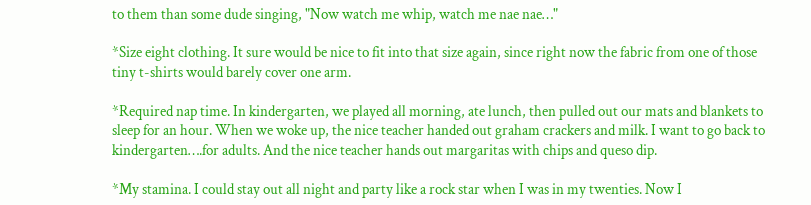to them than some dude singing, "Now watch me whip, watch me nae nae…"

*Size eight clothing. It sure would be nice to fit into that size again, since right now the fabric from one of those tiny t-shirts would barely cover one arm.

*Required nap time. In kindergarten, we played all morning, ate lunch, then pulled out our mats and blankets to sleep for an hour. When we woke up, the nice teacher handed out graham crackers and milk. I want to go back to kindergarten….for adults. And the nice teacher hands out margaritas with chips and queso dip.

*My stamina. I could stay out all night and party like a rock star when I was in my twenties. Now I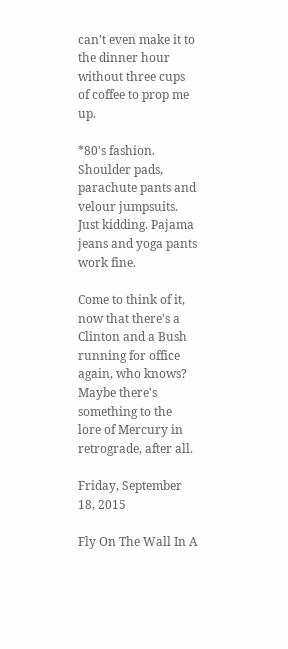can't even make it to the dinner hour without three cups of coffee to prop me up.

*80's fashion. Shoulder pads, parachute pants and velour jumpsuits. Just kidding. Pajama jeans and yoga pants work fine.

Come to think of it, now that there's a Clinton and a Bush running for office again, who knows? Maybe there's something to the lore of Mercury in retrograde, after all.

Friday, September 18, 2015

Fly On The Wall In A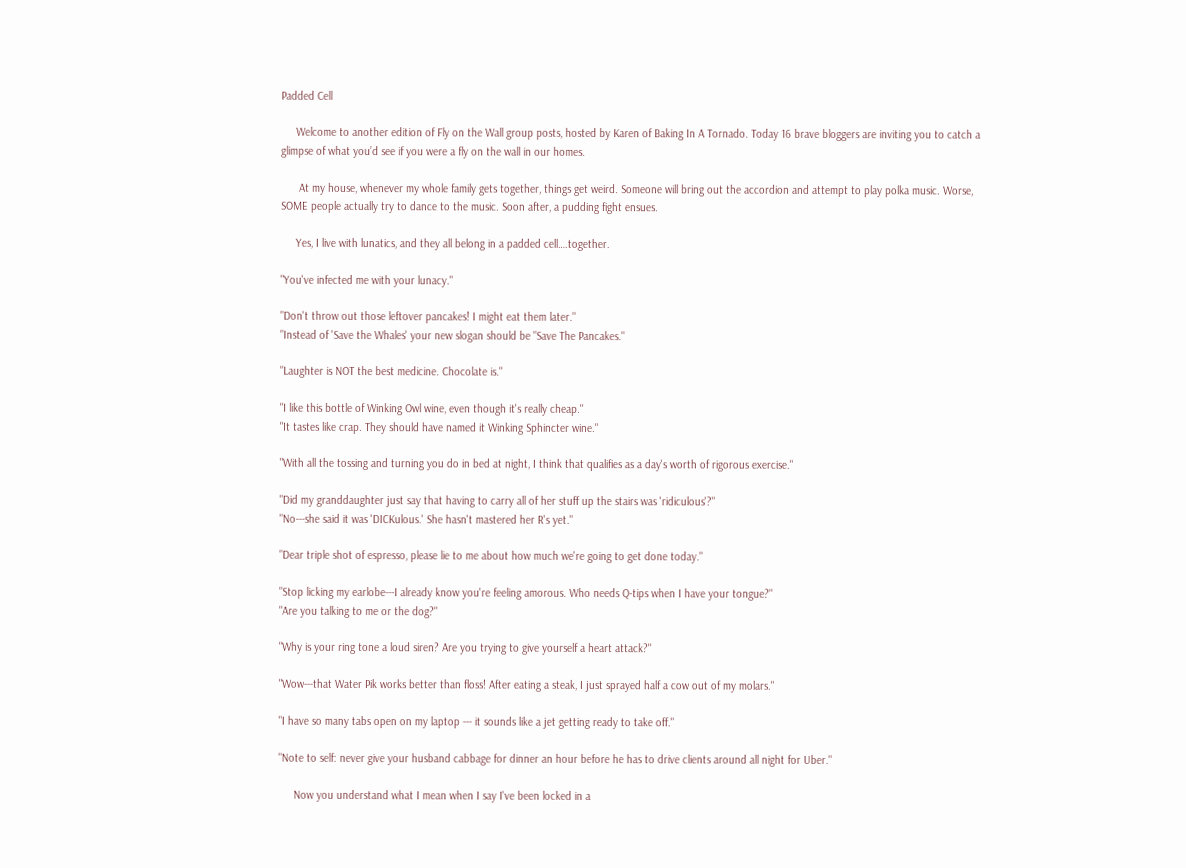Padded Cell

     Welcome to another edition of Fly on the Wall group posts, hosted by Karen of Baking In A Tornado. Today 16 brave bloggers are inviting you to catch a glimpse of what you’d see if you were a fly on the wall in our homes.

      At my house, whenever my whole family gets together, things get weird. Someone will bring out the accordion and attempt to play polka music. Worse, SOME people actually try to dance to the music. Soon after, a pudding fight ensues.

     Yes, I live with lunatics, and they all belong in a padded cell….together.

"You've infected me with your lunacy."

"Don't throw out those leftover pancakes! I might eat them later."
"Instead of 'Save the Whales' your new slogan should be "Save The Pancakes."

"Laughter is NOT the best medicine. Chocolate is."

"I like this bottle of Winking Owl wine, even though it's really cheap."
"It tastes like crap. They should have named it Winking Sphincter wine."

"With all the tossing and turning you do in bed at night, I think that qualifies as a day's worth of rigorous exercise."

"Did my granddaughter just say that having to carry all of her stuff up the stairs was 'ridiculous'?"
"No---she said it was 'DICKulous.' She hasn't mastered her R's yet."

"Dear triple shot of espresso, please lie to me about how much we're going to get done today."

"Stop licking my earlobe---I already know you're feeling amorous. Who needs Q-tips when I have your tongue?"
"Are you talking to me or the dog?"

"Why is your ring tone a loud siren? Are you trying to give yourself a heart attack?"

"Wow---that Water Pik works better than floss! After eating a steak, I just sprayed half a cow out of my molars."

"I have so many tabs open on my laptop --- it sounds like a jet getting ready to take off."

"Note to self: never give your husband cabbage for dinner an hour before he has to drive clients around all night for Uber."

     Now you understand what I mean when I say I've been locked in a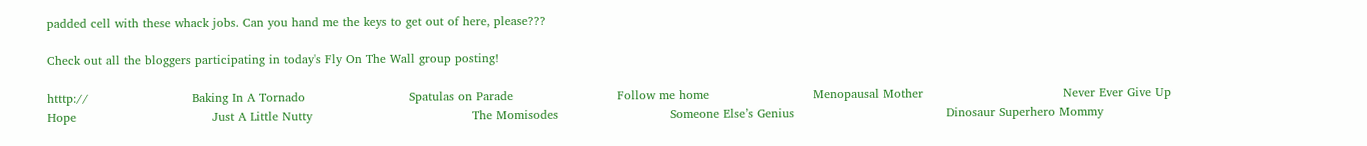padded cell with these whack jobs. Can you hand me the keys to get out of here, please???

Check out all the bloggers participating in today's Fly On The Wall group posting!

htttp://                          Baking In A Tornado                          Spatulas on Parade                          Follow me home                          Menopausal Mother                                   Never Ever Give Up Hope                                  Just A Little Nutty                                        The Momisodes                            Someone Else’s Genius                                      Dinosaur Superhero Mommy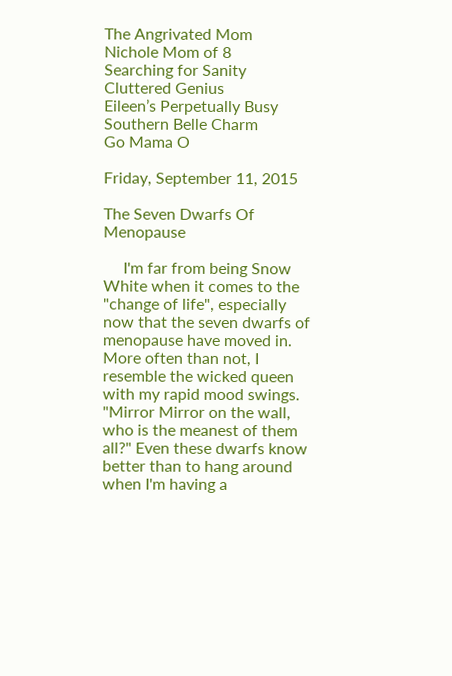The Angrivated Mom                           Nichole Mom of 8                          Searching for Sanity                                    Cluttered Genius                 Eileen’s Perpetually Busy                          Southern Belle Charm                                        Go Mama O

Friday, September 11, 2015

The Seven Dwarfs Of Menopause

     I'm far from being Snow White when it comes to the "change of life", especially now that the seven dwarfs of menopause have moved in. More often than not, I resemble the wicked queen with my rapid mood swings. "Mirror Mirror on the wall, who is the meanest of them all?" Even these dwarfs know better than to hang around when I'm having a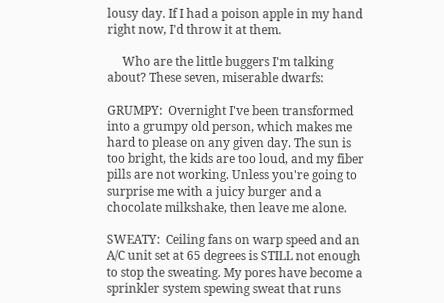lousy day. If I had a poison apple in my hand right now, I'd throw it at them.

     Who are the little buggers I'm talking about? These seven, miserable dwarfs:

GRUMPY:  Overnight I've been transformed into a grumpy old person, which makes me hard to please on any given day. The sun is too bright, the kids are too loud, and my fiber pills are not working. Unless you're going to surprise me with a juicy burger and a chocolate milkshake, then leave me alone.

SWEATY:  Ceiling fans on warp speed and an A/C unit set at 65 degrees is STILL not enough to stop the sweating. My pores have become a sprinkler system spewing sweat that runs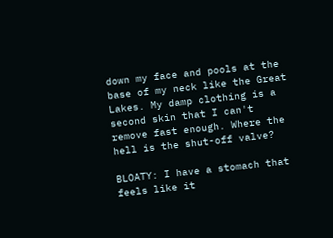down my face and pools at the base of my neck like the Great Lakes. My damp clothing is a second skin that I can't remove fast enough. Where the hell is the shut-off valve?

BLOATY: I have a stomach that feels like it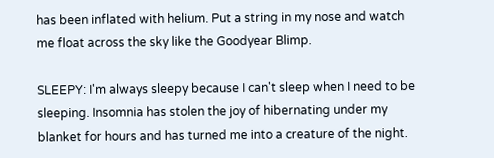has been inflated with helium. Put a string in my nose and watch me float across the sky like the Goodyear Blimp.

SLEEPY: I'm always sleepy because I can't sleep when I need to be sleeping. Insomnia has stolen the joy of hibernating under my blanket for hours and has turned me into a creature of the night.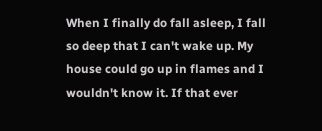When I finally do fall asleep, I fall so deep that I can't wake up. My house could go up in flames and I wouldn't know it. If that ever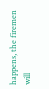happens, the firemen will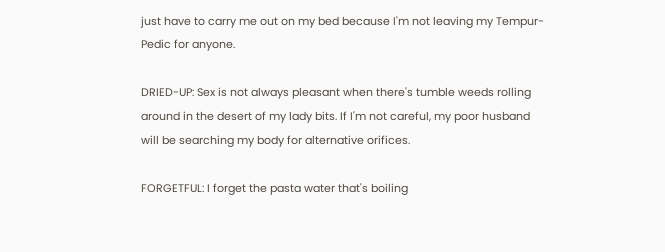just have to carry me out on my bed because I'm not leaving my Tempur-Pedic for anyone.

DRIED-UP: Sex is not always pleasant when there's tumble weeds rolling around in the desert of my lady bits. If I'm not careful, my poor husband will be searching my body for alternative orifices.

FORGETFUL: I forget the pasta water that's boiling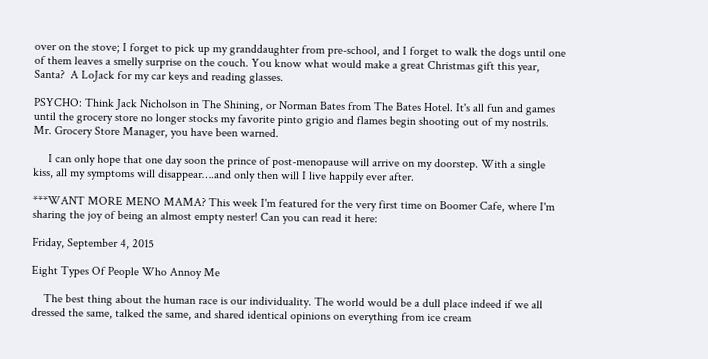over on the stove; I forget to pick up my granddaughter from pre-school, and I forget to walk the dogs until one of them leaves a smelly surprise on the couch. You know what would make a great Christmas gift this year, Santa?  A LoJack for my car keys and reading glasses.

PSYCHO: Think Jack Nicholson in The Shining, or Norman Bates from The Bates Hotel. It's all fun and games until the grocery store no longer stocks my favorite pinto grigio and flames begin shooting out of my nostrils. Mr. Grocery Store Manager, you have been warned.

     I can only hope that one day soon the prince of post-menopause will arrive on my doorstep. With a single kiss, all my symptoms will disappear….and only then will I live happily ever after.

***WANT MORE MENO MAMA? This week I'm featured for the very first time on Boomer Cafe, where I'm sharing the joy of being an almost empty nester! Can you can read it here:

Friday, September 4, 2015

Eight Types Of People Who Annoy Me

    The best thing about the human race is our individuality. The world would be a dull place indeed if we all dressed the same, talked the same, and shared identical opinions on everything from ice cream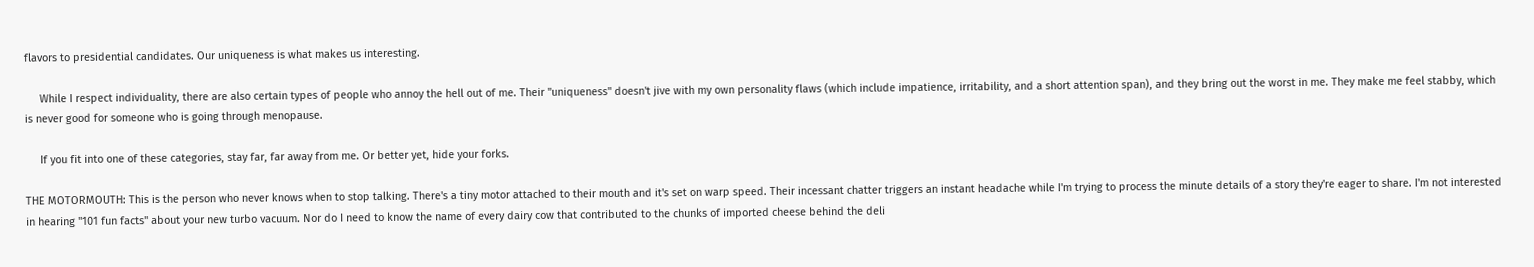flavors to presidential candidates. Our uniqueness is what makes us interesting.

     While I respect individuality, there are also certain types of people who annoy the hell out of me. Their "uniqueness" doesn't jive with my own personality flaws (which include impatience, irritability, and a short attention span), and they bring out the worst in me. They make me feel stabby, which is never good for someone who is going through menopause.

     If you fit into one of these categories, stay far, far away from me. Or better yet, hide your forks.

THE MOTORMOUTH: This is the person who never knows when to stop talking. There's a tiny motor attached to their mouth and it's set on warp speed. Their incessant chatter triggers an instant headache while I'm trying to process the minute details of a story they're eager to share. I'm not interested in hearing "101 fun facts" about your new turbo vacuum. Nor do I need to know the name of every dairy cow that contributed to the chunks of imported cheese behind the deli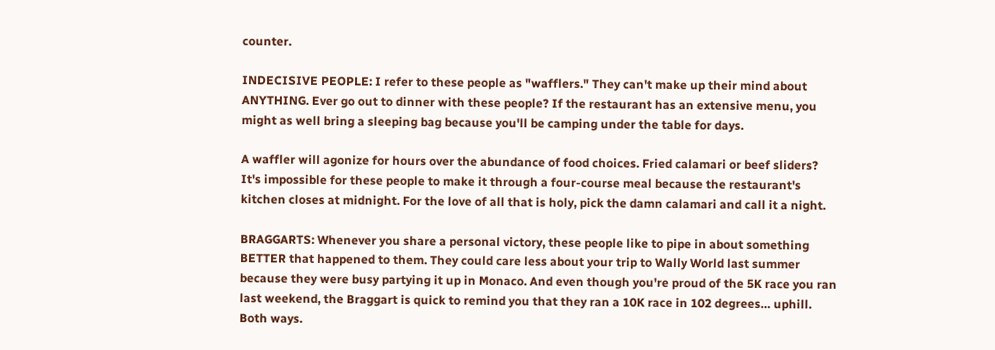counter.

INDECISIVE PEOPLE: I refer to these people as "wafflers." They can't make up their mind about ANYTHING. Ever go out to dinner with these people? If the restaurant has an extensive menu, you might as well bring a sleeping bag because you'll be camping under the table for days.

A waffler will agonize for hours over the abundance of food choices. Fried calamari or beef sliders?  It's impossible for these people to make it through a four-course meal because the restaurant's kitchen closes at midnight. For the love of all that is holy, pick the damn calamari and call it a night.

BRAGGARTS: Whenever you share a personal victory, these people like to pipe in about something BETTER that happened to them. They could care less about your trip to Wally World last summer because they were busy partying it up in Monaco. And even though you're proud of the 5K race you ran last weekend, the Braggart is quick to remind you that they ran a 10K race in 102 degrees… uphill. Both ways.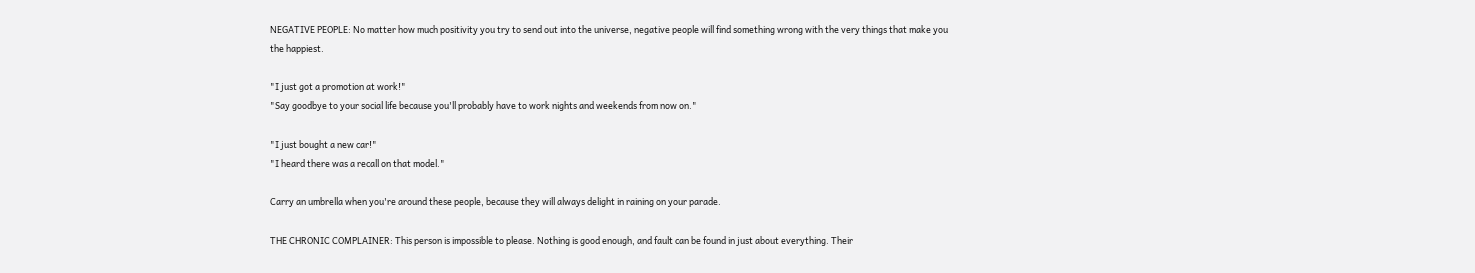NEGATIVE PEOPLE: No matter how much positivity you try to send out into the universe, negative people will find something wrong with the very things that make you the happiest.

"I just got a promotion at work!"
"Say goodbye to your social life because you'll probably have to work nights and weekends from now on."

"I just bought a new car!"
"I heard there was a recall on that model."

Carry an umbrella when you're around these people, because they will always delight in raining on your parade.

THE CHRONIC COMPLAINER: This person is impossible to please. Nothing is good enough, and fault can be found in just about everything. Their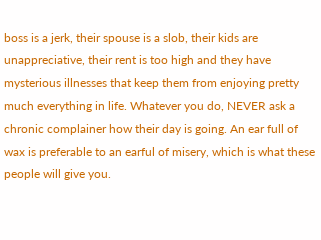boss is a jerk, their spouse is a slob, their kids are unappreciative, their rent is too high and they have mysterious illnesses that keep them from enjoying pretty much everything in life. Whatever you do, NEVER ask a chronic complainer how their day is going. An ear full of wax is preferable to an earful of misery, which is what these people will give you.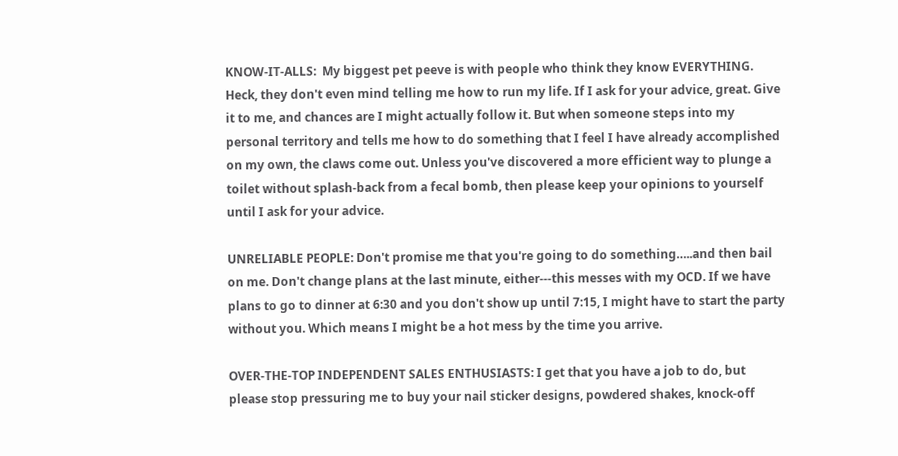KNOW-IT-ALLS:  My biggest pet peeve is with people who think they know EVERYTHING. Heck, they don't even mind telling me how to run my life. If I ask for your advice, great. Give it to me, and chances are I might actually follow it. But when someone steps into my personal territory and tells me how to do something that I feel I have already accomplished on my own, the claws come out. Unless you've discovered a more efficient way to plunge a toilet without splash-back from a fecal bomb, then please keep your opinions to yourself until I ask for your advice.

UNRELIABLE PEOPLE: Don't promise me that you're going to do something…..and then bail on me. Don't change plans at the last minute, either---this messes with my OCD. If we have plans to go to dinner at 6:30 and you don't show up until 7:15, I might have to start the party without you. Which means I might be a hot mess by the time you arrive.

OVER-THE-TOP INDEPENDENT SALES ENTHUSIASTS: I get that you have a job to do, but please stop pressuring me to buy your nail sticker designs, powdered shakes, knock-off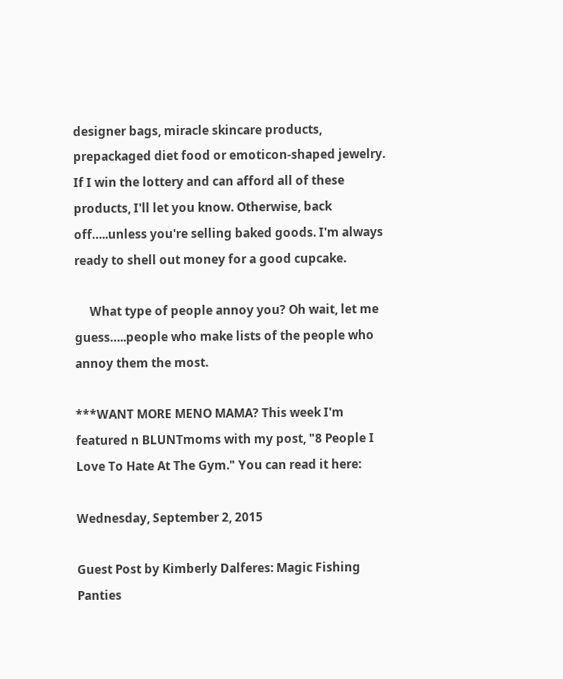designer bags, miracle skincare products, prepackaged diet food or emoticon-shaped jewelry. If I win the lottery and can afford all of these products, I'll let you know. Otherwise, back off…..unless you're selling baked goods. I'm always ready to shell out money for a good cupcake.

     What type of people annoy you? Oh wait, let me guess…..people who make lists of the people who annoy them the most.

***WANT MORE MENO MAMA? This week I'm featured n BLUNTmoms with my post, "8 People I Love To Hate At The Gym." You can read it here:

Wednesday, September 2, 2015

Guest Post by Kimberly Dalferes: Magic Fishing Panties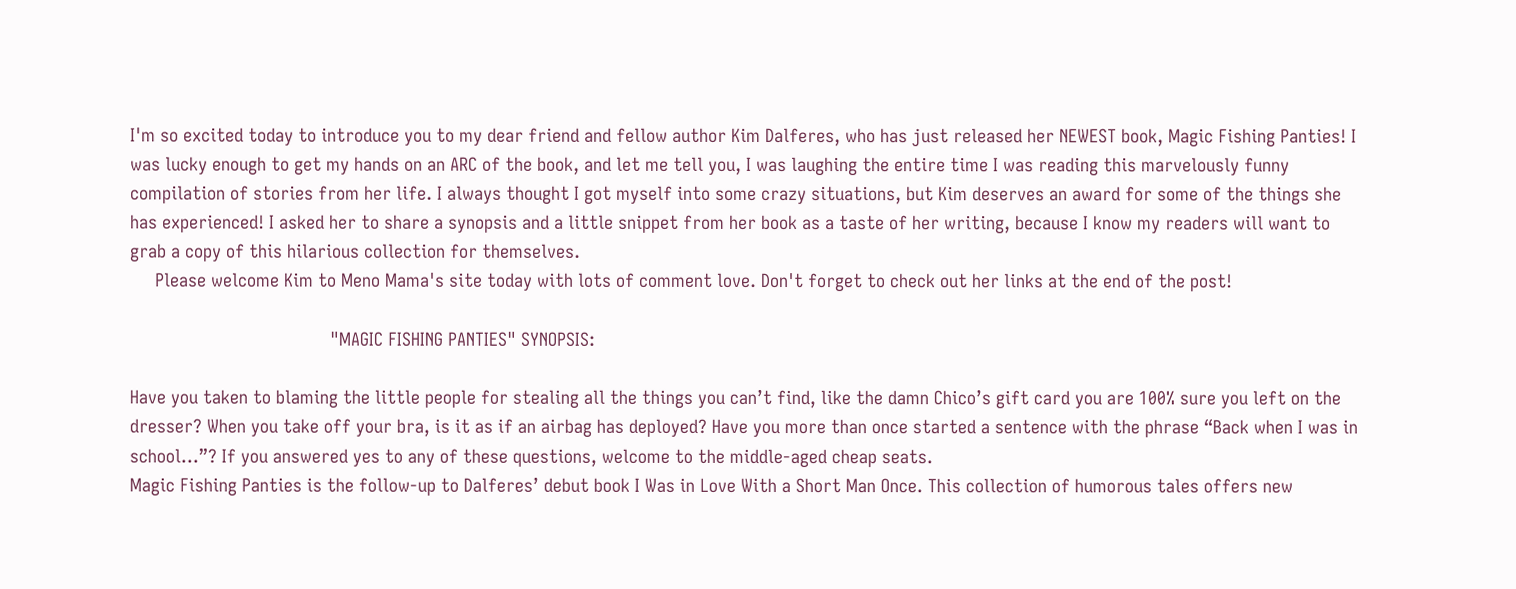I'm so excited today to introduce you to my dear friend and fellow author Kim Dalferes, who has just released her NEWEST book, Magic Fishing Panties! I was lucky enough to get my hands on an ARC of the book, and let me tell you, I was laughing the entire time I was reading this marvelously funny
compilation of stories from her life. I always thought I got myself into some crazy situations, but Kim deserves an award for some of the things she has experienced! I asked her to share a synopsis and a little snippet from her book as a taste of her writing, because I know my readers will want to grab a copy of this hilarious collection for themselves.
     Please welcome Kim to Meno Mama's site today with lots of comment love. Don't forget to check out her links at the end of the post!

                                        "MAGIC FISHING PANTIES" SYNOPSIS:

Have you taken to blaming the little people for stealing all the things you can’t find, like the damn Chico’s gift card you are 100% sure you left on the dresser? When you take off your bra, is it as if an airbag has deployed? Have you more than once started a sentence with the phrase “Back when I was in school…”? If you answered yes to any of these questions, welcome to the middle-aged cheap seats.
Magic Fishing Panties is the follow-up to Dalferes’ debut book I Was in Love With a Short Man Once. This collection of humorous tales offers new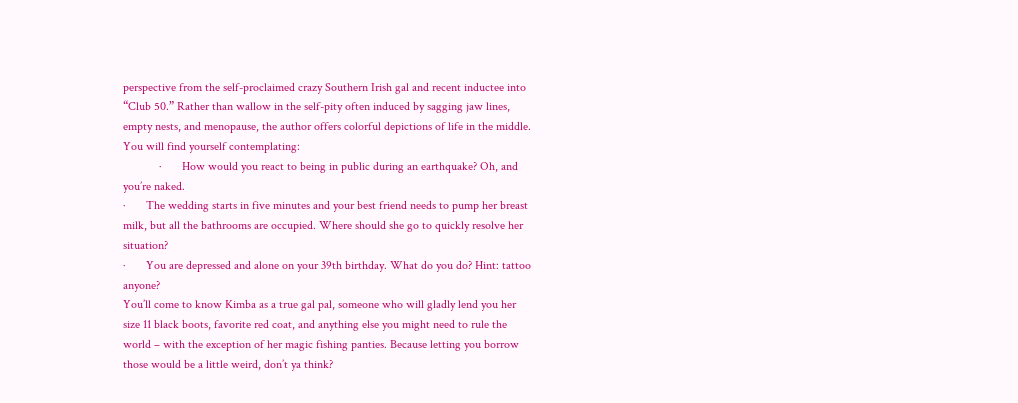perspective from the self-proclaimed crazy Southern Irish gal and recent inductee into “Club 50.” Rather than wallow in the self-pity often induced by sagging jaw lines, empty nests, and menopause, the author offers colorful depictions of life in the middle. You will find yourself contemplating:
            ·       How would you react to being in public during an earthquake? Oh, and you’re naked.
·       The wedding starts in five minutes and your best friend needs to pump her breast milk, but all the bathrooms are occupied. Where should she go to quickly resolve her situation?
·       You are depressed and alone on your 39th birthday. What do you do? Hint: tattoo anyone?
You’ll come to know Kimba as a true gal pal, someone who will gladly lend you her size 11 black boots, favorite red coat, and anything else you might need to rule the world – with the exception of her magic fishing panties. Because letting you borrow those would be a little weird, don’t ya think?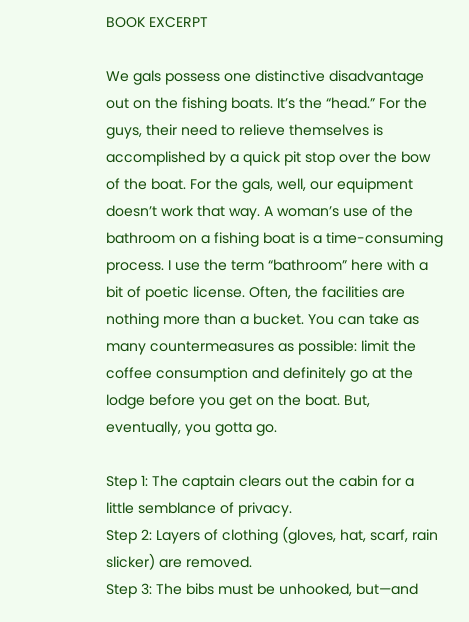BOOK EXCERPT

We gals possess one distinctive disadvantage out on the fishing boats. It’s the “head.” For the guys, their need to relieve themselves is accomplished by a quick pit stop over the bow of the boat. For the gals, well, our equipment doesn’t work that way. A woman’s use of the bathroom on a fishing boat is a time-consuming process. I use the term “bathroom” here with a bit of poetic license. Often, the facilities are nothing more than a bucket. You can take as many countermeasures as possible: limit the coffee consumption and definitely go at the lodge before you get on the boat. But, eventually, you gotta go.

Step 1: The captain clears out the cabin for a little semblance of privacy.
Step 2: Layers of clothing (gloves, hat, scarf, rain slicker) are removed.
Step 3: The bibs must be unhooked, but—and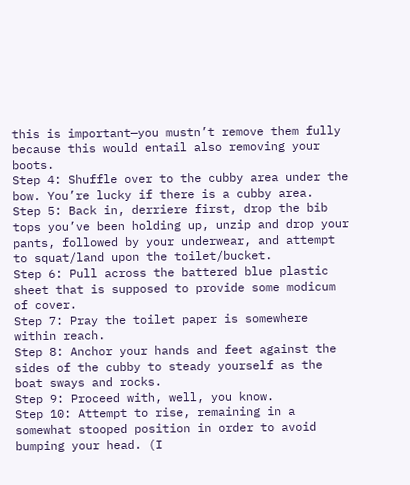this is important—you mustn’t remove them fully because this would entail also removing your boots.
Step 4: Shuffle over to the cubby area under the bow. You’re lucky if there is a cubby area.
Step 5: Back in, derriere first, drop the bib tops you’ve been holding up, unzip and drop your pants, followed by your underwear, and attempt to squat/land upon the toilet/bucket.
Step 6: Pull across the battered blue plastic sheet that is supposed to provide some modicum of cover.
Step 7: Pray the toilet paper is somewhere within reach.
Step 8: Anchor your hands and feet against the sides of the cubby to steady yourself as the boat sways and rocks.
Step 9: Proceed with, well, you know.
Step 10: Attempt to rise, remaining in a somewhat stooped position in order to avoid bumping your head. (I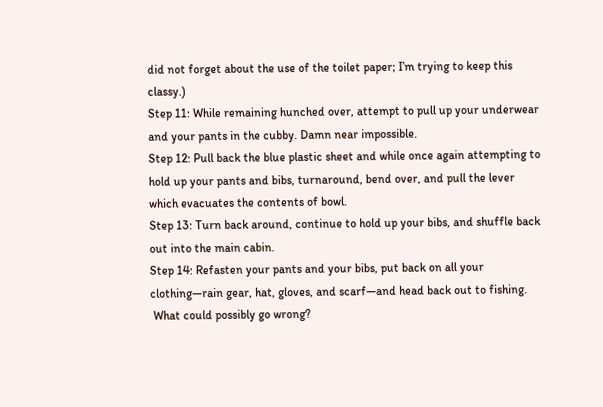did not forget about the use of the toilet paper; I’m trying to keep this classy.)
Step 11: While remaining hunched over, attempt to pull up your underwear and your pants in the cubby. Damn near impossible.
Step 12: Pull back the blue plastic sheet and while once again attempting to hold up your pants and bibs, turnaround, bend over, and pull the lever which evacuates the contents of bowl.
Step 13: Turn back around, continue to hold up your bibs, and shuffle back out into the main cabin.
Step 14: Refasten your pants and your bibs, put back on all your clothing—rain gear, hat, gloves, and scarf—and head back out to fishing.
 What could possibly go wrong?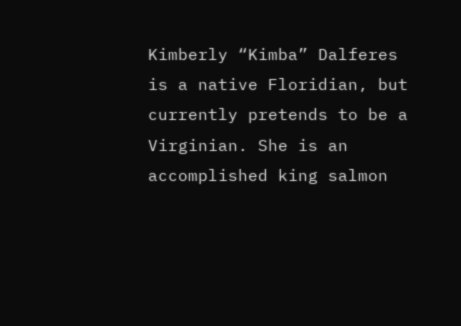Kimberly “Kimba” Dalferes is a native Floridian, but currently pretends to be a Virginian. She is an accomplished king salmon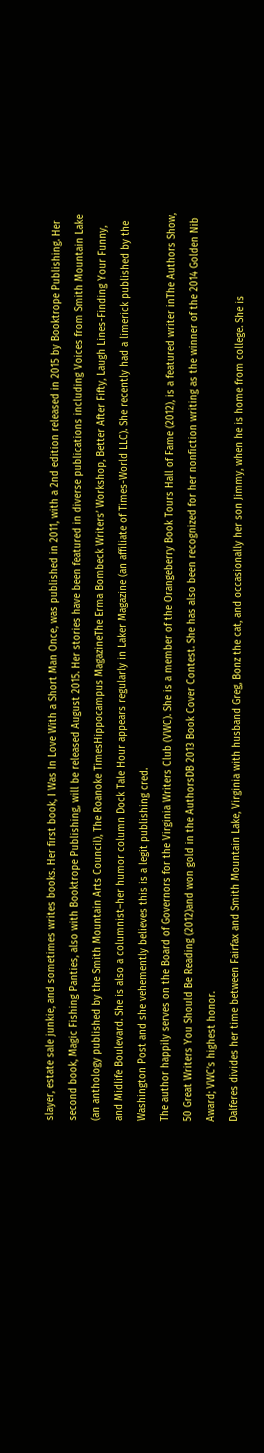slayer, estate sale junkie, and sometimes writes books. Her first book, I Was In Love With a Short Man Once, was published in 2011, with a 2nd edition released in 2015 by Booktrope Publishing. Her second book, Magic Fishing Panties, also with Booktrope Publishing, will be released August 2015. Her stories have been featured in diverse publications including Voices from Smith Mountain Lake (an anthology published by the Smith Mountain Arts Council), The Roanoke TimesHippocampus MagazineThe Erma Bombeck Writers’ Workshop, Better After Fifty, Laugh Lines-Finding Your Funny, and Midlife Boulevard. She is also a columnist–her humor column Dock Tale Hour appears regularly in Laker Magazine (an affiliate of Times-World LLC). She recently had a limerick published by the Washington Post and she vehemently believes this is a legit publishing cred.
The author happily serves on the Board of Governors for the Virginia Writers Club (VWC). She is a member of the Orangeberry Book Tours Hall of Fame (2012), is a featured writer inThe Authors Show, 50 Great Writers You Should Be Reading (2012)and won gold in the AuthorsDB 2013 Book Cover Contest. She has also been recognized for her nonfiction writing as the winner of the 2014 Golden Nib Award; VWC’s highest honor.
Dalferes divides her time between Fairfax and Smith Mountain Lake, Virginia with husband Greg, Bonz the cat, and occasionally her son Jimmy, when he is home from college. She is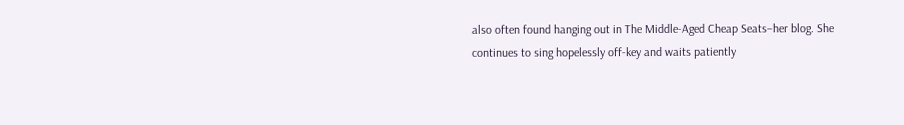also often found hanging out in The Middle-Aged Cheap Seats–her blog. She continues to sing hopelessly off-key and waits patiently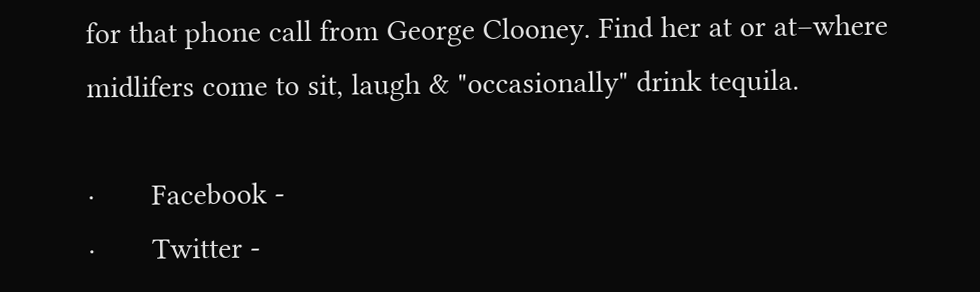for that phone call from George Clooney. Find her at or at–where midlifers come to sit, laugh & "occasionally" drink tequila.

·       Facebook -
·       Twitter -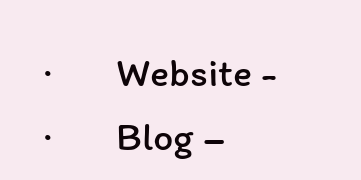·       Website -
·       Blog –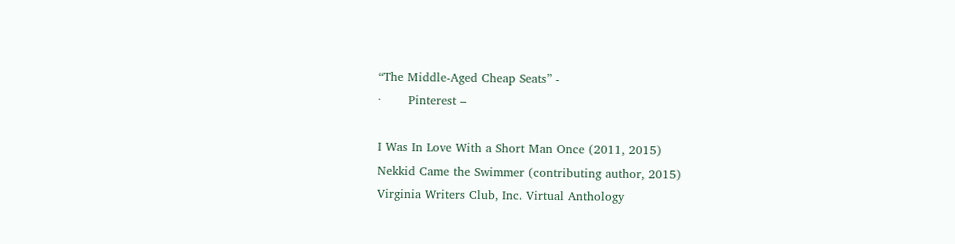“The Middle-Aged Cheap Seats” -
·       Pinterest –

I Was In Love With a Short Man Once (2011, 2015)
Nekkid Came the Swimmer (contributing author, 2015)
Virginia Writers Club, Inc. Virtual Anthology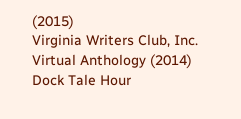(2015)
Virginia Writers Club, Inc. Virtual Anthology (2014)
Dock Tale Hour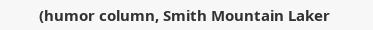(humor column, Smith Mountain Laker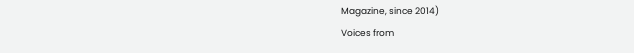Magazine, since 2014)
Voices from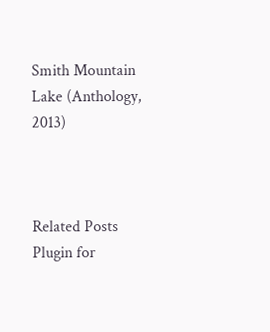Smith Mountain Lake (Anthology, 2013)



Related Posts Plugin for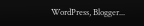WordPress, Blogger...